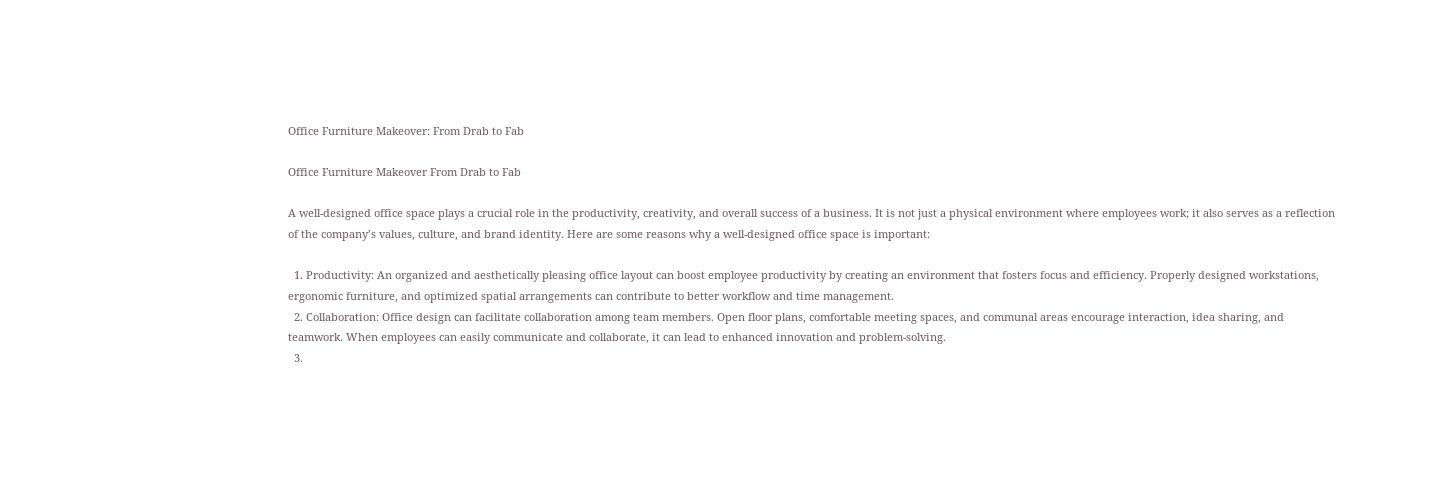Office Furniture Makeover: From Drab to Fab

Office Furniture Makeover From Drab to Fab

A well-designed office space plays a crucial role in the productivity, creativity, and overall success of a business. It is not just a physical environment where employees work; it also serves as a reflection of the company’s values, culture, and brand identity. Here are some reasons why a well-designed office space is important:

  1. Productivity: An organized and aesthetically pleasing office layout can boost employee productivity by creating an environment that fosters focus and efficiency. Properly designed workstations, ergonomic furniture, and optimized spatial arrangements can contribute to better workflow and time management.
  2. Collaboration: Office design can facilitate collaboration among team members. Open floor plans, comfortable meeting spaces, and communal areas encourage interaction, idea sharing, and teamwork. When employees can easily communicate and collaborate, it can lead to enhanced innovation and problem-solving.
  3.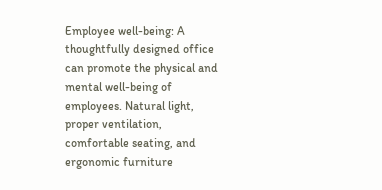Employee well-being: A thoughtfully designed office can promote the physical and mental well-being of employees. Natural light, proper ventilation, comfortable seating, and ergonomic furniture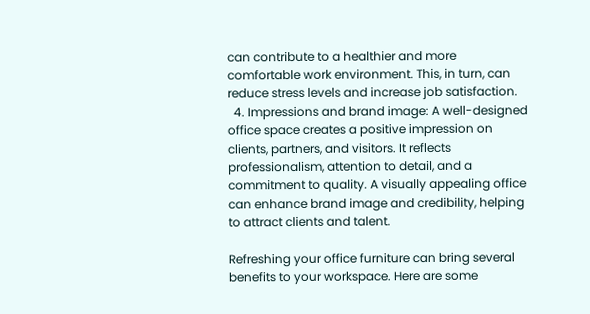can contribute to a healthier and more comfortable work environment. This, in turn, can reduce stress levels and increase job satisfaction.
  4. Impressions and brand image: A well-designed office space creates a positive impression on clients, partners, and visitors. It reflects professionalism, attention to detail, and a commitment to quality. A visually appealing office can enhance brand image and credibility, helping to attract clients and talent.

Refreshing your office furniture can bring several benefits to your workspace. Here are some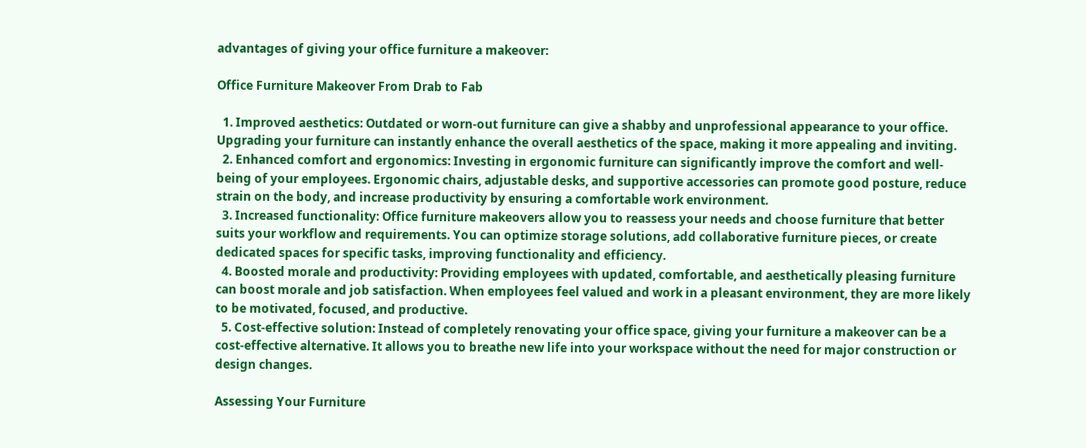advantages of giving your office furniture a makeover:

Office Furniture Makeover From Drab to Fab

  1. Improved aesthetics: Outdated or worn-out furniture can give a shabby and unprofessional appearance to your office. Upgrading your furniture can instantly enhance the overall aesthetics of the space, making it more appealing and inviting.
  2. Enhanced comfort and ergonomics: Investing in ergonomic furniture can significantly improve the comfort and well-being of your employees. Ergonomic chairs, adjustable desks, and supportive accessories can promote good posture, reduce strain on the body, and increase productivity by ensuring a comfortable work environment.
  3. Increased functionality: Office furniture makeovers allow you to reassess your needs and choose furniture that better suits your workflow and requirements. You can optimize storage solutions, add collaborative furniture pieces, or create dedicated spaces for specific tasks, improving functionality and efficiency.
  4. Boosted morale and productivity: Providing employees with updated, comfortable, and aesthetically pleasing furniture can boost morale and job satisfaction. When employees feel valued and work in a pleasant environment, they are more likely to be motivated, focused, and productive.
  5. Cost-effective solution: Instead of completely renovating your office space, giving your furniture a makeover can be a cost-effective alternative. It allows you to breathe new life into your workspace without the need for major construction or design changes.

Assessing Your Furniture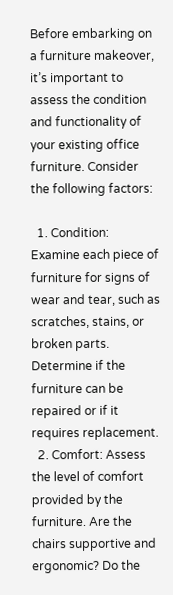Before embarking on a furniture makeover, it’s important to assess the condition and functionality of your existing office furniture. Consider the following factors:

  1. Condition: Examine each piece of furniture for signs of wear and tear, such as scratches, stains, or broken parts. Determine if the furniture can be repaired or if it requires replacement.
  2. Comfort: Assess the level of comfort provided by the furniture. Are the chairs supportive and ergonomic? Do the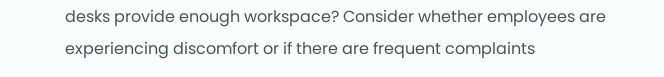desks provide enough workspace? Consider whether employees are experiencing discomfort or if there are frequent complaints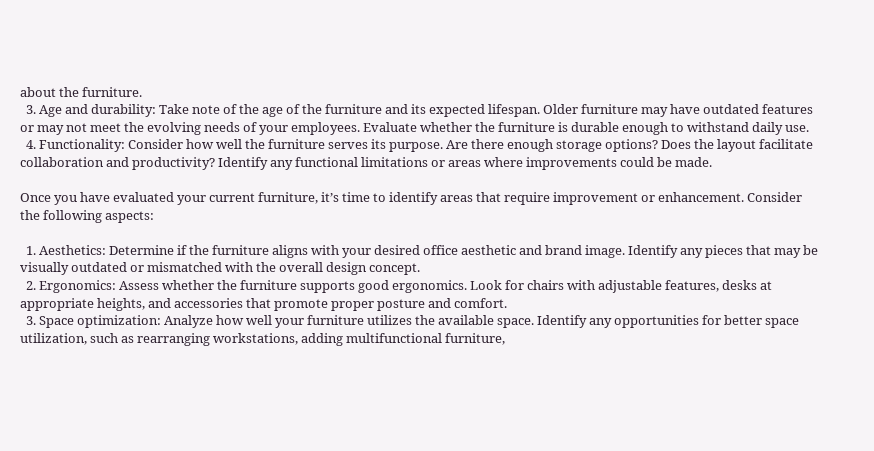about the furniture.
  3. Age and durability: Take note of the age of the furniture and its expected lifespan. Older furniture may have outdated features or may not meet the evolving needs of your employees. Evaluate whether the furniture is durable enough to withstand daily use.
  4. Functionality: Consider how well the furniture serves its purpose. Are there enough storage options? Does the layout facilitate collaboration and productivity? Identify any functional limitations or areas where improvements could be made.

Once you have evaluated your current furniture, it’s time to identify areas that require improvement or enhancement. Consider the following aspects:

  1. Aesthetics: Determine if the furniture aligns with your desired office aesthetic and brand image. Identify any pieces that may be visually outdated or mismatched with the overall design concept.
  2. Ergonomics: Assess whether the furniture supports good ergonomics. Look for chairs with adjustable features, desks at appropriate heights, and accessories that promote proper posture and comfort.
  3. Space optimization: Analyze how well your furniture utilizes the available space. Identify any opportunities for better space utilization, such as rearranging workstations, adding multifunctional furniture,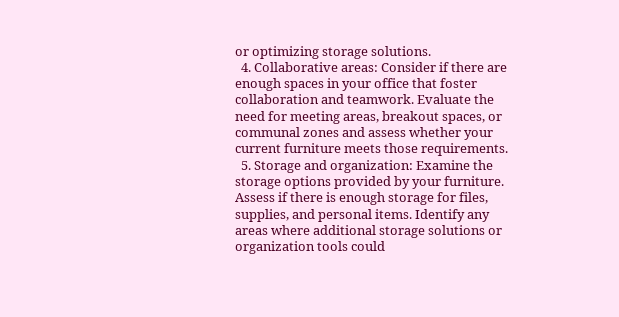or optimizing storage solutions.
  4. Collaborative areas: Consider if there are enough spaces in your office that foster collaboration and teamwork. Evaluate the need for meeting areas, breakout spaces, or communal zones and assess whether your current furniture meets those requirements.
  5. Storage and organization: Examine the storage options provided by your furniture. Assess if there is enough storage for files, supplies, and personal items. Identify any areas where additional storage solutions or organization tools could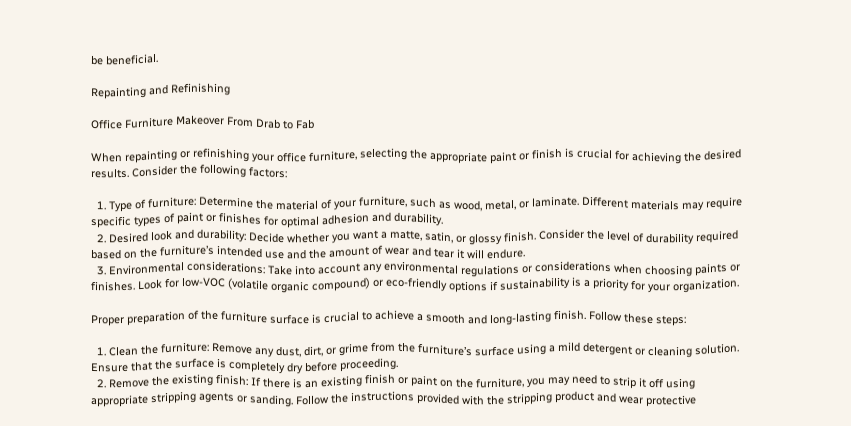be beneficial.

Repainting and Refinishing

Office Furniture Makeover From Drab to Fab

When repainting or refinishing your office furniture, selecting the appropriate paint or finish is crucial for achieving the desired results. Consider the following factors:

  1. Type of furniture: Determine the material of your furniture, such as wood, metal, or laminate. Different materials may require specific types of paint or finishes for optimal adhesion and durability.
  2. Desired look and durability: Decide whether you want a matte, satin, or glossy finish. Consider the level of durability required based on the furniture’s intended use and the amount of wear and tear it will endure.
  3. Environmental considerations: Take into account any environmental regulations or considerations when choosing paints or finishes. Look for low-VOC (volatile organic compound) or eco-friendly options if sustainability is a priority for your organization.

Proper preparation of the furniture surface is crucial to achieve a smooth and long-lasting finish. Follow these steps:

  1. Clean the furniture: Remove any dust, dirt, or grime from the furniture’s surface using a mild detergent or cleaning solution. Ensure that the surface is completely dry before proceeding.
  2. Remove the existing finish: If there is an existing finish or paint on the furniture, you may need to strip it off using appropriate stripping agents or sanding. Follow the instructions provided with the stripping product and wear protective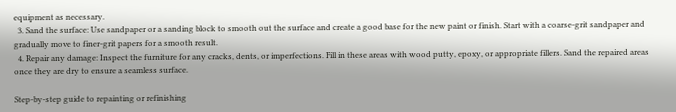equipment as necessary.
  3. Sand the surface: Use sandpaper or a sanding block to smooth out the surface and create a good base for the new paint or finish. Start with a coarse-grit sandpaper and gradually move to finer-grit papers for a smooth result.
  4. Repair any damage: Inspect the furniture for any cracks, dents, or imperfections. Fill in these areas with wood putty, epoxy, or appropriate fillers. Sand the repaired areas once they are dry to ensure a seamless surface.

Step-by-step guide to repainting or refinishing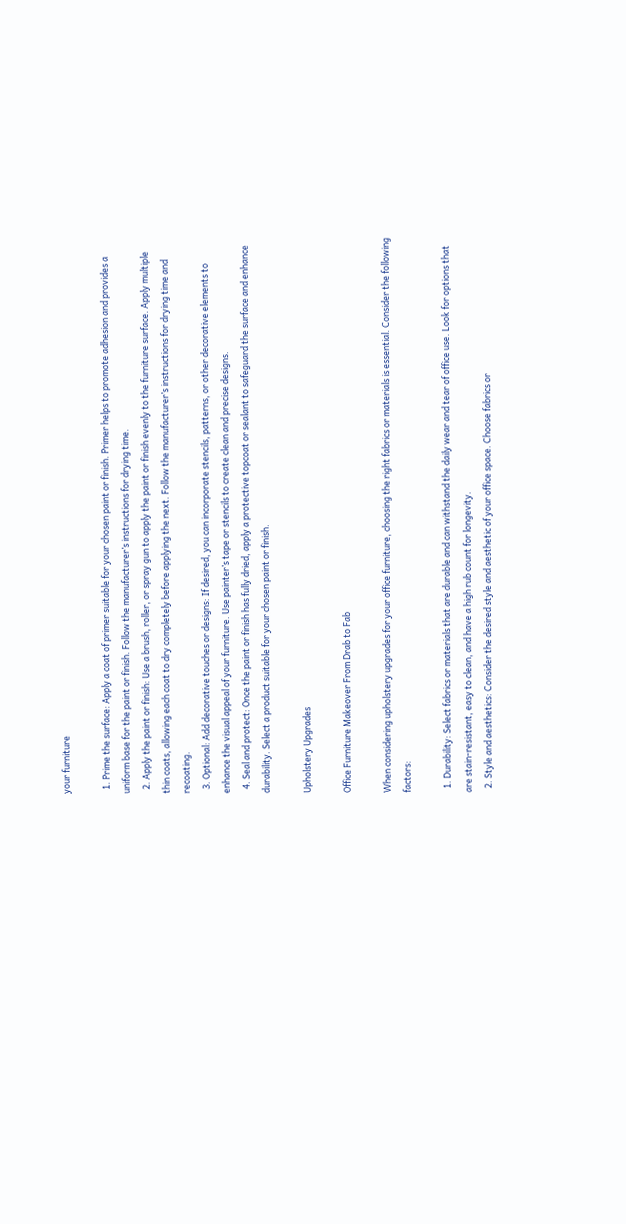your furniture

  1. Prime the surface: Apply a coat of primer suitable for your chosen paint or finish. Primer helps to promote adhesion and provides a uniform base for the paint or finish. Follow the manufacturer’s instructions for drying time.
  2. Apply the paint or finish: Use a brush, roller, or spray gun to apply the paint or finish evenly to the furniture surface. Apply multiple thin coats, allowing each coat to dry completely before applying the next. Follow the manufacturer’s instructions for drying time and recoating.
  3. Optional: Add decorative touches or designs: If desired, you can incorporate stencils, patterns, or other decorative elements to enhance the visual appeal of your furniture. Use painter’s tape or stencils to create clean and precise designs.
  4. Seal and protect: Once the paint or finish has fully dried, apply a protective topcoat or sealant to safeguard the surface and enhance durability. Select a product suitable for your chosen paint or finish.

Upholstery Upgrades

Office Furniture Makeover From Drab to Fab

When considering upholstery upgrades for your office furniture, choosing the right fabrics or materials is essential. Consider the following factors:

  1. Durability: Select fabrics or materials that are durable and can withstand the daily wear and tear of office use. Look for options that are stain-resistant, easy to clean, and have a high rub count for longevity.
  2. Style and aesthetics: Consider the desired style and aesthetic of your office space. Choose fabrics or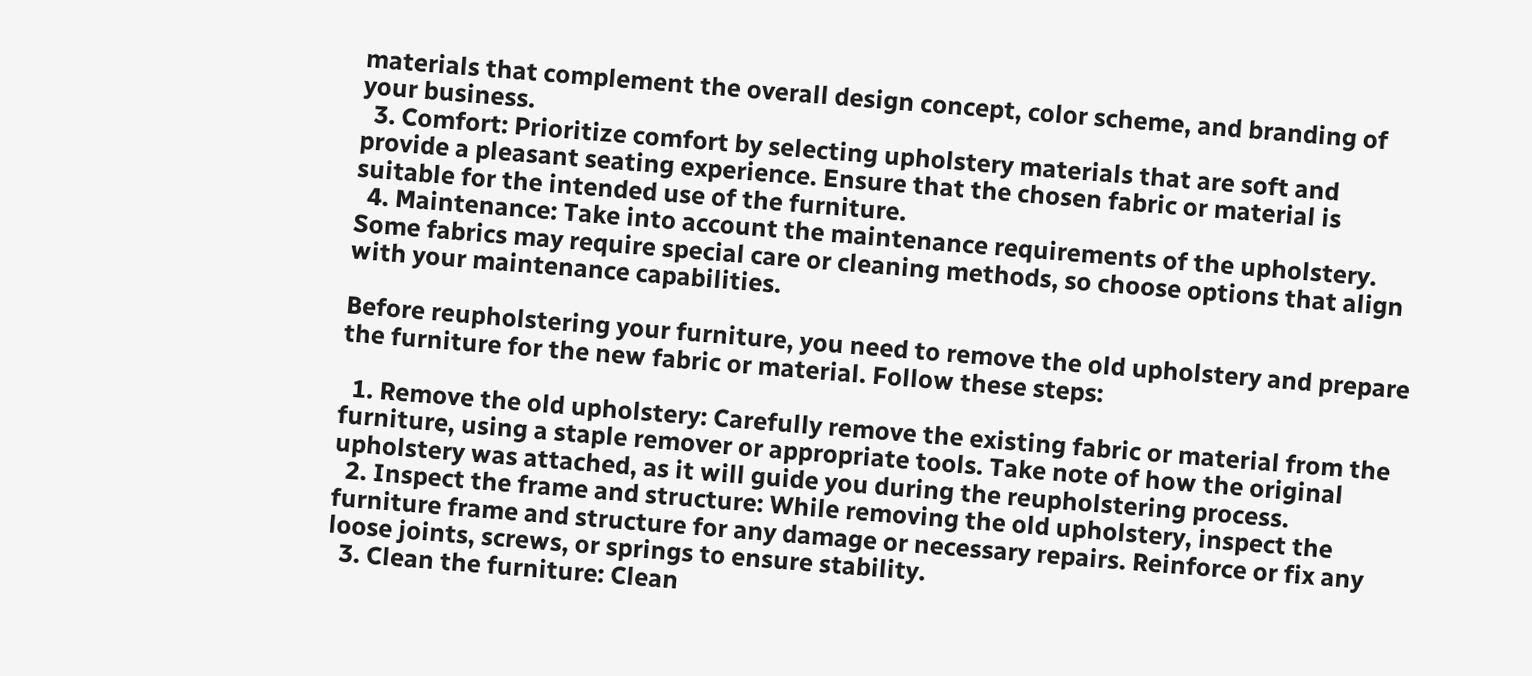materials that complement the overall design concept, color scheme, and branding of your business.
  3. Comfort: Prioritize comfort by selecting upholstery materials that are soft and provide a pleasant seating experience. Ensure that the chosen fabric or material is suitable for the intended use of the furniture.
  4. Maintenance: Take into account the maintenance requirements of the upholstery. Some fabrics may require special care or cleaning methods, so choose options that align with your maintenance capabilities.

Before reupholstering your furniture, you need to remove the old upholstery and prepare the furniture for the new fabric or material. Follow these steps:

  1. Remove the old upholstery: Carefully remove the existing fabric or material from the furniture, using a staple remover or appropriate tools. Take note of how the original upholstery was attached, as it will guide you during the reupholstering process.
  2. Inspect the frame and structure: While removing the old upholstery, inspect the furniture frame and structure for any damage or necessary repairs. Reinforce or fix any loose joints, screws, or springs to ensure stability.
  3. Clean the furniture: Clean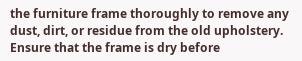the furniture frame thoroughly to remove any dust, dirt, or residue from the old upholstery. Ensure that the frame is dry before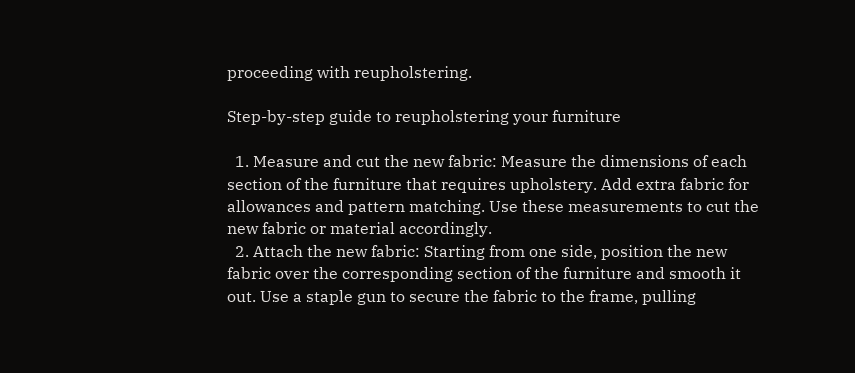proceeding with reupholstering.

Step-by-step guide to reupholstering your furniture

  1. Measure and cut the new fabric: Measure the dimensions of each section of the furniture that requires upholstery. Add extra fabric for allowances and pattern matching. Use these measurements to cut the new fabric or material accordingly.
  2. Attach the new fabric: Starting from one side, position the new fabric over the corresponding section of the furniture and smooth it out. Use a staple gun to secure the fabric to the frame, pulling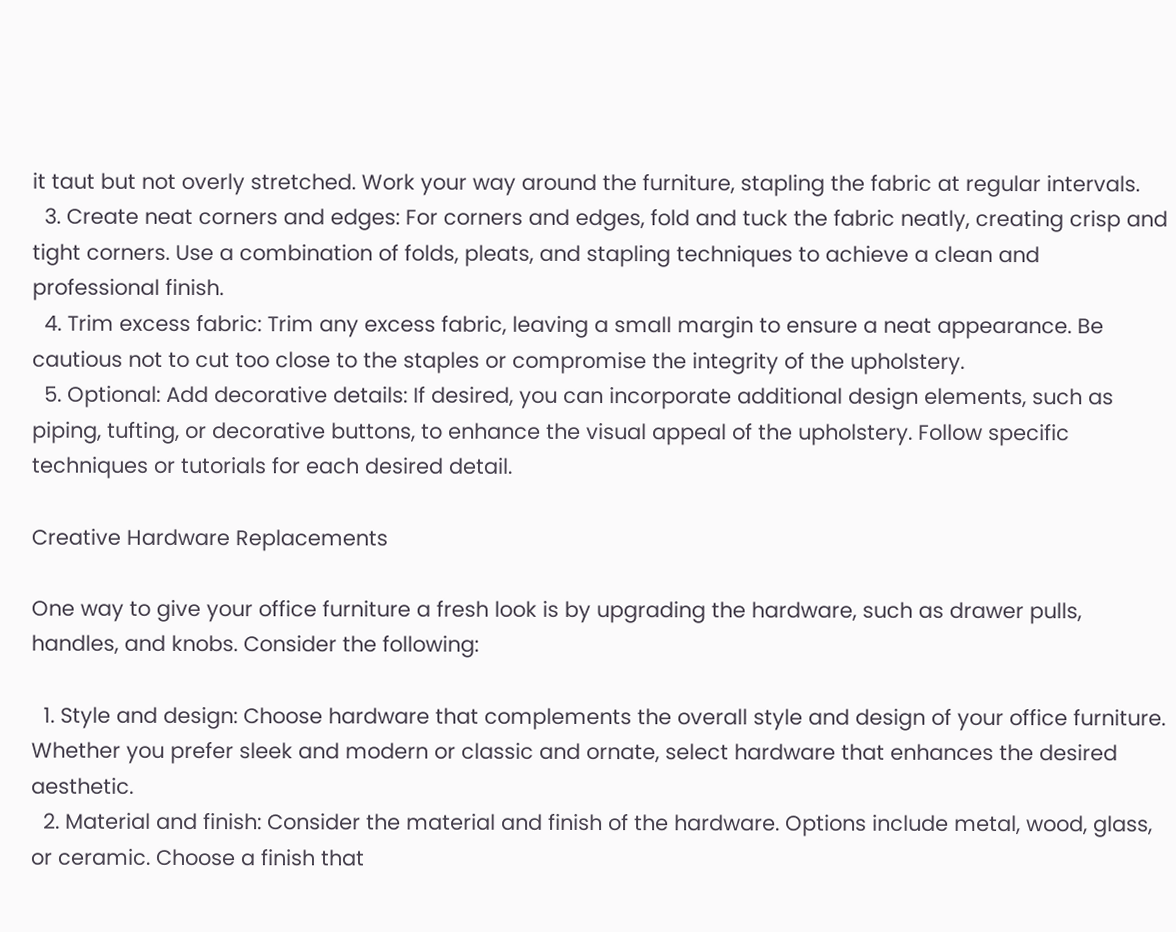it taut but not overly stretched. Work your way around the furniture, stapling the fabric at regular intervals.
  3. Create neat corners and edges: For corners and edges, fold and tuck the fabric neatly, creating crisp and tight corners. Use a combination of folds, pleats, and stapling techniques to achieve a clean and professional finish.
  4. Trim excess fabric: Trim any excess fabric, leaving a small margin to ensure a neat appearance. Be cautious not to cut too close to the staples or compromise the integrity of the upholstery.
  5. Optional: Add decorative details: If desired, you can incorporate additional design elements, such as piping, tufting, or decorative buttons, to enhance the visual appeal of the upholstery. Follow specific techniques or tutorials for each desired detail.

Creative Hardware Replacements

One way to give your office furniture a fresh look is by upgrading the hardware, such as drawer pulls, handles, and knobs. Consider the following:

  1. Style and design: Choose hardware that complements the overall style and design of your office furniture. Whether you prefer sleek and modern or classic and ornate, select hardware that enhances the desired aesthetic.
  2. Material and finish: Consider the material and finish of the hardware. Options include metal, wood, glass, or ceramic. Choose a finish that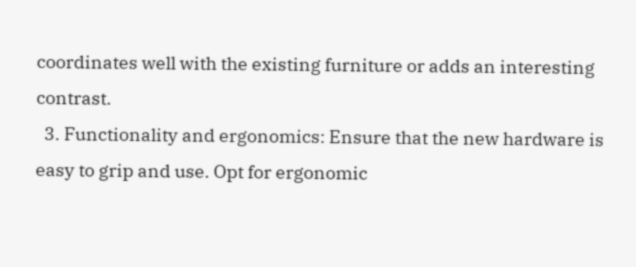coordinates well with the existing furniture or adds an interesting contrast.
  3. Functionality and ergonomics: Ensure that the new hardware is easy to grip and use. Opt for ergonomic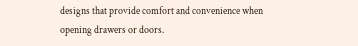designs that provide comfort and convenience when opening drawers or doors.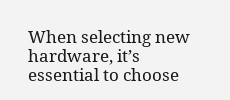When selecting new hardware, it’s essential to choose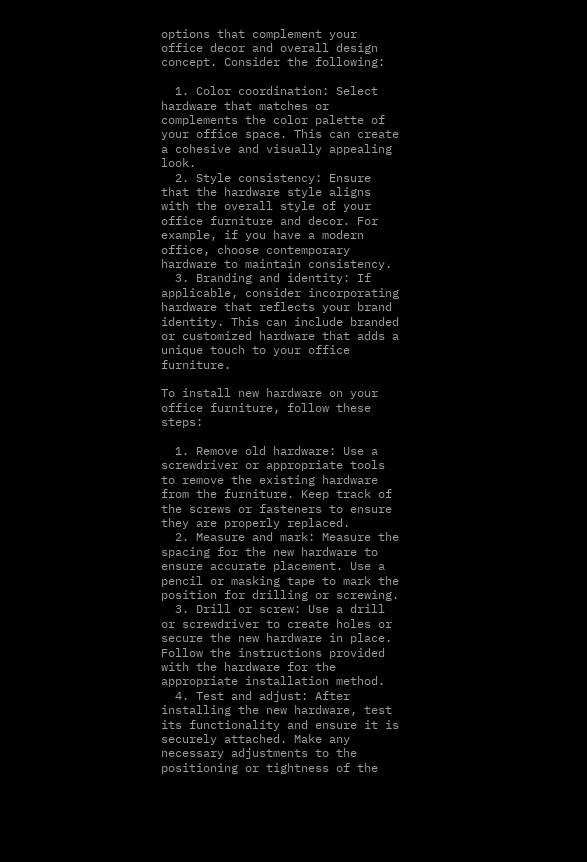options that complement your office decor and overall design concept. Consider the following:

  1. Color coordination: Select hardware that matches or complements the color palette of your office space. This can create a cohesive and visually appealing look.
  2. Style consistency: Ensure that the hardware style aligns with the overall style of your office furniture and decor. For example, if you have a modern office, choose contemporary hardware to maintain consistency.
  3. Branding and identity: If applicable, consider incorporating hardware that reflects your brand identity. This can include branded or customized hardware that adds a unique touch to your office furniture.

To install new hardware on your office furniture, follow these steps:

  1. Remove old hardware: Use a screwdriver or appropriate tools to remove the existing hardware from the furniture. Keep track of the screws or fasteners to ensure they are properly replaced.
  2. Measure and mark: Measure the spacing for the new hardware to ensure accurate placement. Use a pencil or masking tape to mark the position for drilling or screwing.
  3. Drill or screw: Use a drill or screwdriver to create holes or secure the new hardware in place. Follow the instructions provided with the hardware for the appropriate installation method.
  4. Test and adjust: After installing the new hardware, test its functionality and ensure it is securely attached. Make any necessary adjustments to the positioning or tightness of the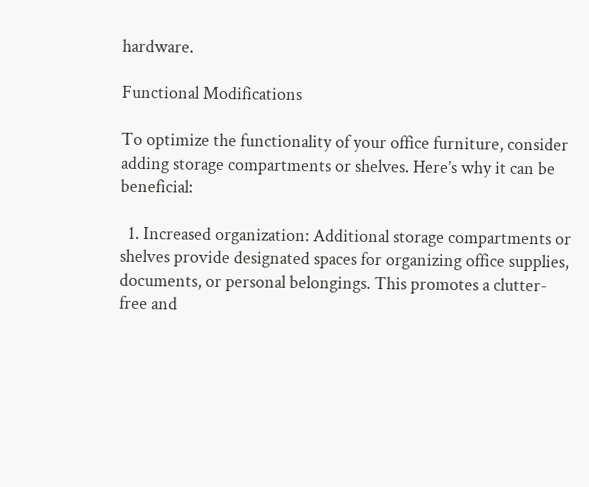hardware.

Functional Modifications

To optimize the functionality of your office furniture, consider adding storage compartments or shelves. Here’s why it can be beneficial:

  1. Increased organization: Additional storage compartments or shelves provide designated spaces for organizing office supplies, documents, or personal belongings. This promotes a clutter-free and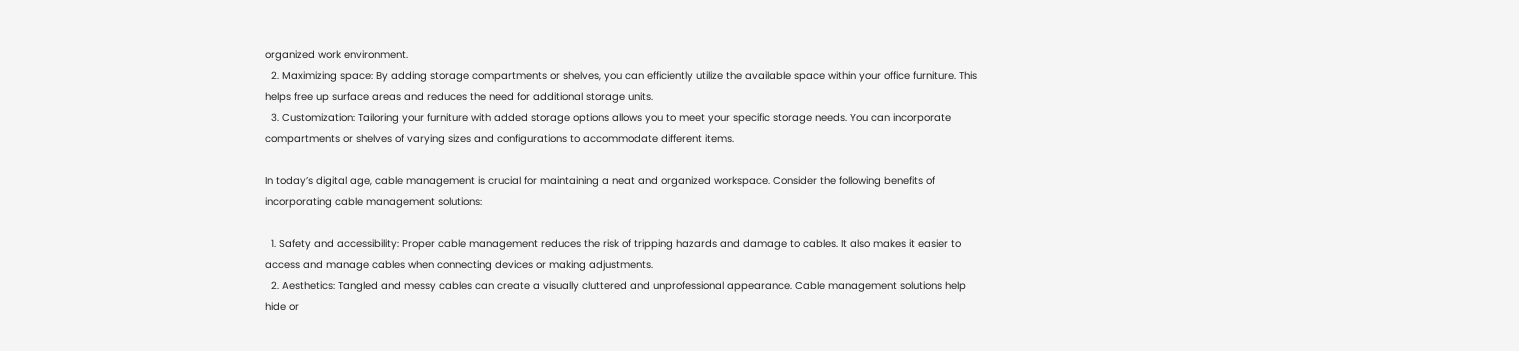organized work environment.
  2. Maximizing space: By adding storage compartments or shelves, you can efficiently utilize the available space within your office furniture. This helps free up surface areas and reduces the need for additional storage units.
  3. Customization: Tailoring your furniture with added storage options allows you to meet your specific storage needs. You can incorporate compartments or shelves of varying sizes and configurations to accommodate different items.

In today’s digital age, cable management is crucial for maintaining a neat and organized workspace. Consider the following benefits of incorporating cable management solutions:

  1. Safety and accessibility: Proper cable management reduces the risk of tripping hazards and damage to cables. It also makes it easier to access and manage cables when connecting devices or making adjustments.
  2. Aesthetics: Tangled and messy cables can create a visually cluttered and unprofessional appearance. Cable management solutions help hide or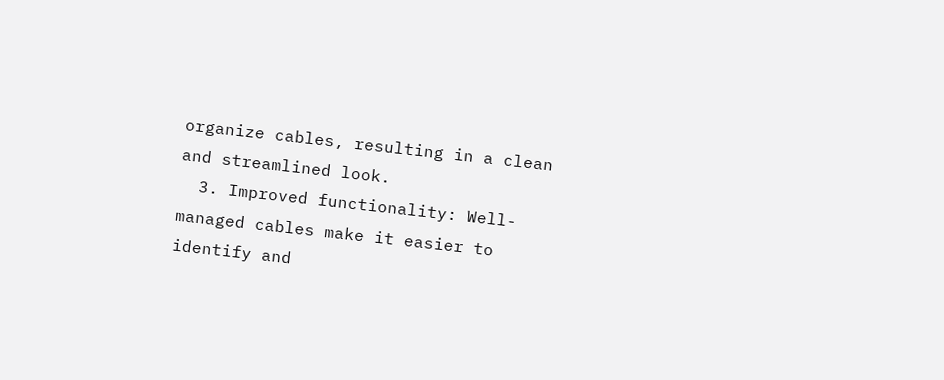organize cables, resulting in a clean and streamlined look.
  3. Improved functionality: Well-managed cables make it easier to identify and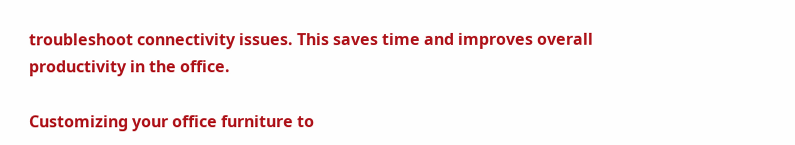troubleshoot connectivity issues. This saves time and improves overall productivity in the office.

Customizing your office furniture to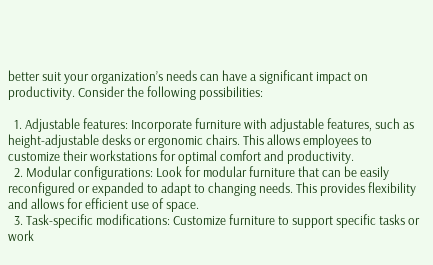better suit your organization’s needs can have a significant impact on productivity. Consider the following possibilities:

  1. Adjustable features: Incorporate furniture with adjustable features, such as height-adjustable desks or ergonomic chairs. This allows employees to customize their workstations for optimal comfort and productivity.
  2. Modular configurations: Look for modular furniture that can be easily reconfigured or expanded to adapt to changing needs. This provides flexibility and allows for efficient use of space.
  3. Task-specific modifications: Customize furniture to support specific tasks or work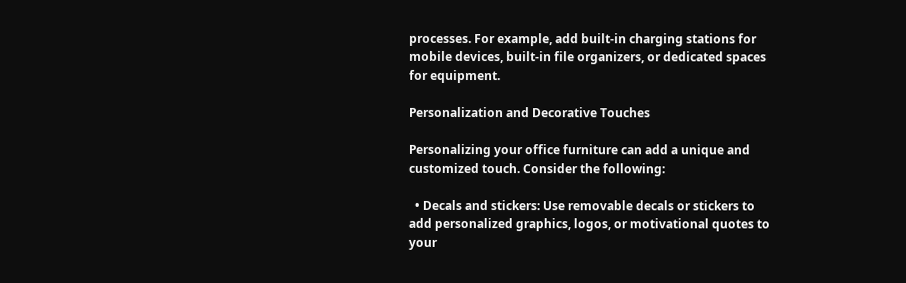processes. For example, add built-in charging stations for mobile devices, built-in file organizers, or dedicated spaces for equipment.

Personalization and Decorative Touches

Personalizing your office furniture can add a unique and customized touch. Consider the following:

  • Decals and stickers: Use removable decals or stickers to add personalized graphics, logos, or motivational quotes to your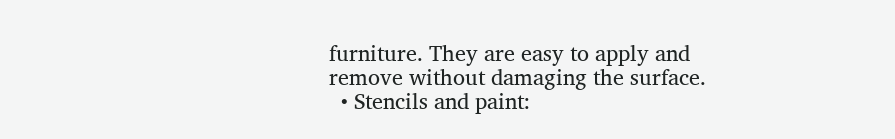furniture. They are easy to apply and remove without damaging the surface.
  • Stencils and paint: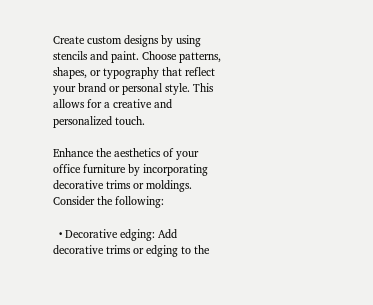Create custom designs by using stencils and paint. Choose patterns, shapes, or typography that reflect your brand or personal style. This allows for a creative and personalized touch.

Enhance the aesthetics of your office furniture by incorporating decorative trims or moldings. Consider the following:

  • Decorative edging: Add decorative trims or edging to the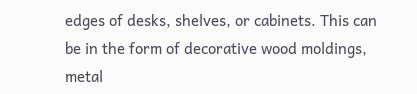edges of desks, shelves, or cabinets. This can be in the form of decorative wood moldings, metal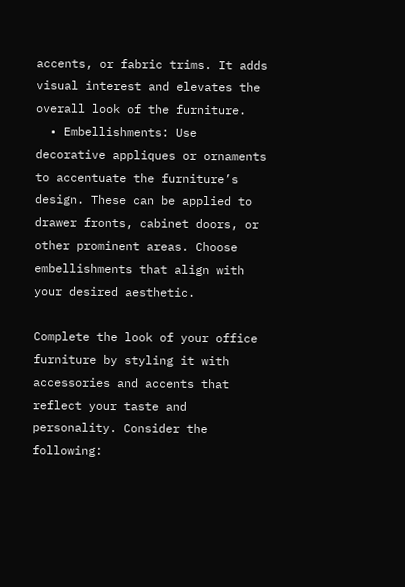accents, or fabric trims. It adds visual interest and elevates the overall look of the furniture.
  • Embellishments: Use decorative appliques or ornaments to accentuate the furniture’s design. These can be applied to drawer fronts, cabinet doors, or other prominent areas. Choose embellishments that align with your desired aesthetic.

Complete the look of your office furniture by styling it with accessories and accents that reflect your taste and personality. Consider the following: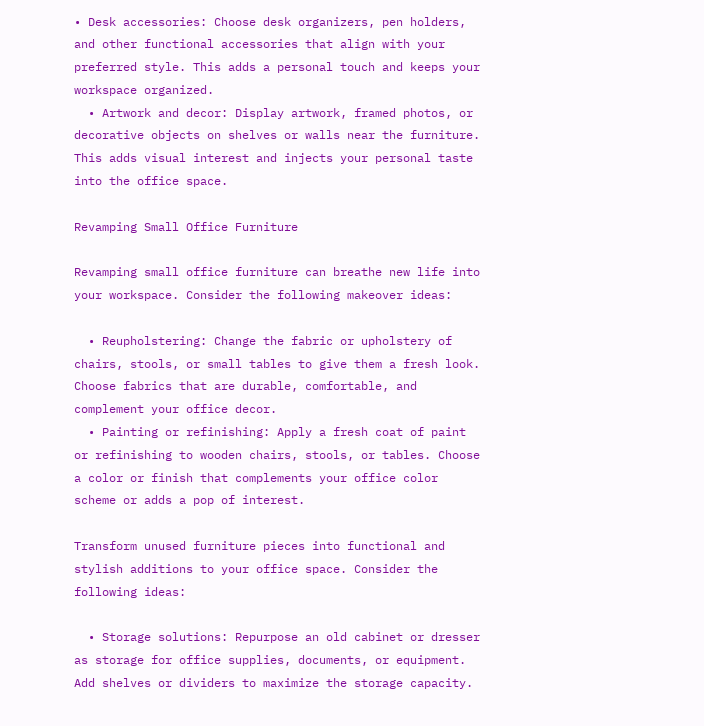• Desk accessories: Choose desk organizers, pen holders, and other functional accessories that align with your preferred style. This adds a personal touch and keeps your workspace organized.
  • Artwork and decor: Display artwork, framed photos, or decorative objects on shelves or walls near the furniture. This adds visual interest and injects your personal taste into the office space.

Revamping Small Office Furniture

Revamping small office furniture can breathe new life into your workspace. Consider the following makeover ideas:

  • Reupholstering: Change the fabric or upholstery of chairs, stools, or small tables to give them a fresh look. Choose fabrics that are durable, comfortable, and complement your office decor.
  • Painting or refinishing: Apply a fresh coat of paint or refinishing to wooden chairs, stools, or tables. Choose a color or finish that complements your office color scheme or adds a pop of interest.

Transform unused furniture pieces into functional and stylish additions to your office space. Consider the following ideas:

  • Storage solutions: Repurpose an old cabinet or dresser as storage for office supplies, documents, or equipment. Add shelves or dividers to maximize the storage capacity.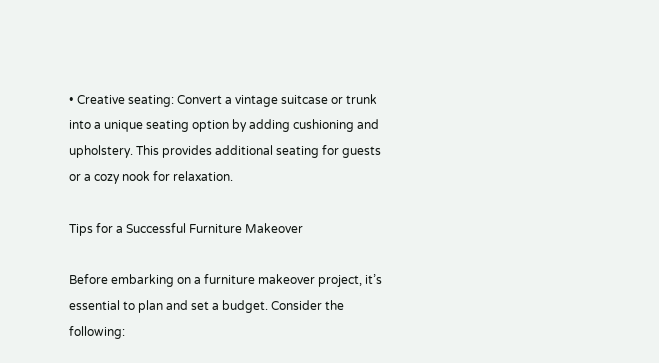• Creative seating: Convert a vintage suitcase or trunk into a unique seating option by adding cushioning and upholstery. This provides additional seating for guests or a cozy nook for relaxation.

Tips for a Successful Furniture Makeover

Before embarking on a furniture makeover project, it’s essential to plan and set a budget. Consider the following: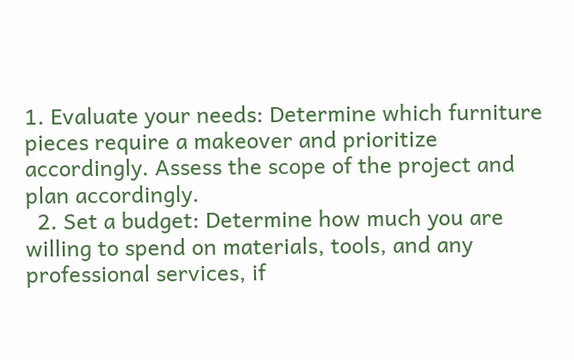1. Evaluate your needs: Determine which furniture pieces require a makeover and prioritize accordingly. Assess the scope of the project and plan accordingly.
  2. Set a budget: Determine how much you are willing to spend on materials, tools, and any professional services, if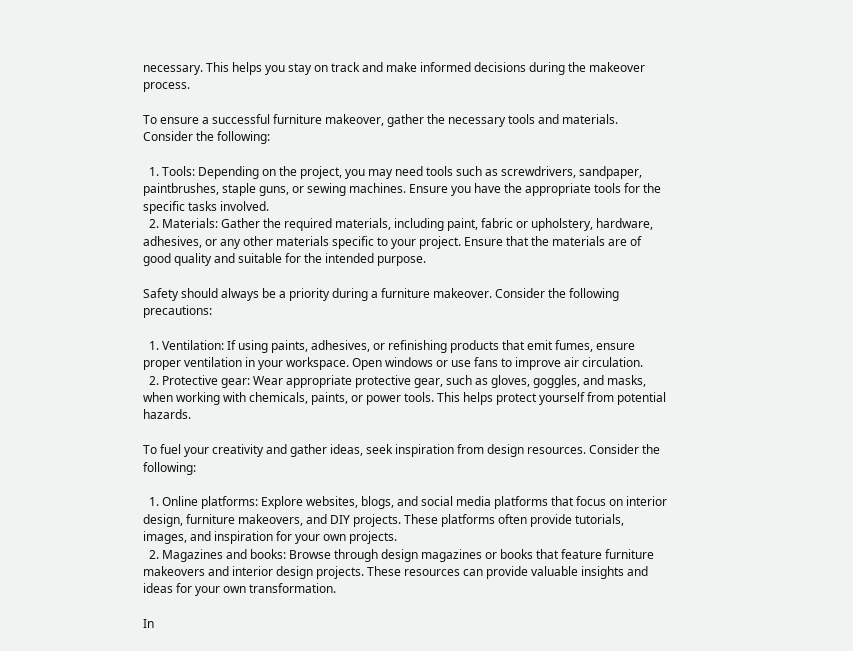necessary. This helps you stay on track and make informed decisions during the makeover process.

To ensure a successful furniture makeover, gather the necessary tools and materials. Consider the following:

  1. Tools: Depending on the project, you may need tools such as screwdrivers, sandpaper, paintbrushes, staple guns, or sewing machines. Ensure you have the appropriate tools for the specific tasks involved.
  2. Materials: Gather the required materials, including paint, fabric or upholstery, hardware, adhesives, or any other materials specific to your project. Ensure that the materials are of good quality and suitable for the intended purpose.

Safety should always be a priority during a furniture makeover. Consider the following precautions:

  1. Ventilation: If using paints, adhesives, or refinishing products that emit fumes, ensure proper ventilation in your workspace. Open windows or use fans to improve air circulation.
  2. Protective gear: Wear appropriate protective gear, such as gloves, goggles, and masks, when working with chemicals, paints, or power tools. This helps protect yourself from potential hazards.

To fuel your creativity and gather ideas, seek inspiration from design resources. Consider the following:

  1. Online platforms: Explore websites, blogs, and social media platforms that focus on interior design, furniture makeovers, and DIY projects. These platforms often provide tutorials, images, and inspiration for your own projects.
  2. Magazines and books: Browse through design magazines or books that feature furniture makeovers and interior design projects. These resources can provide valuable insights and ideas for your own transformation.

In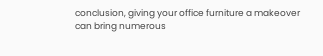conclusion, giving your office furniture a makeover can bring numerous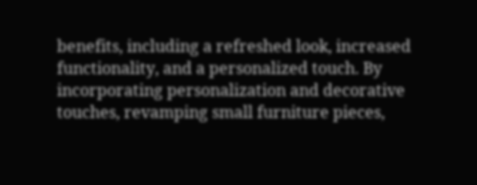benefits, including a refreshed look, increased functionality, and a personalized touch. By incorporating personalization and decorative touches, revamping small furniture pieces,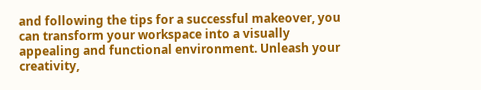and following the tips for a successful makeover, you can transform your workspace into a visually appealing and functional environment. Unleash your creativity,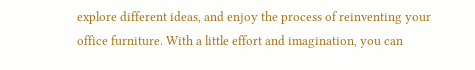explore different ideas, and enjoy the process of reinventing your office furniture. With a little effort and imagination, you can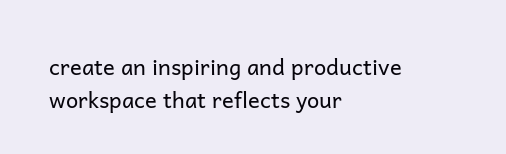create an inspiring and productive workspace that reflects your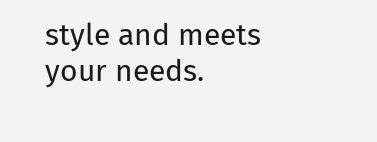style and meets your needs.